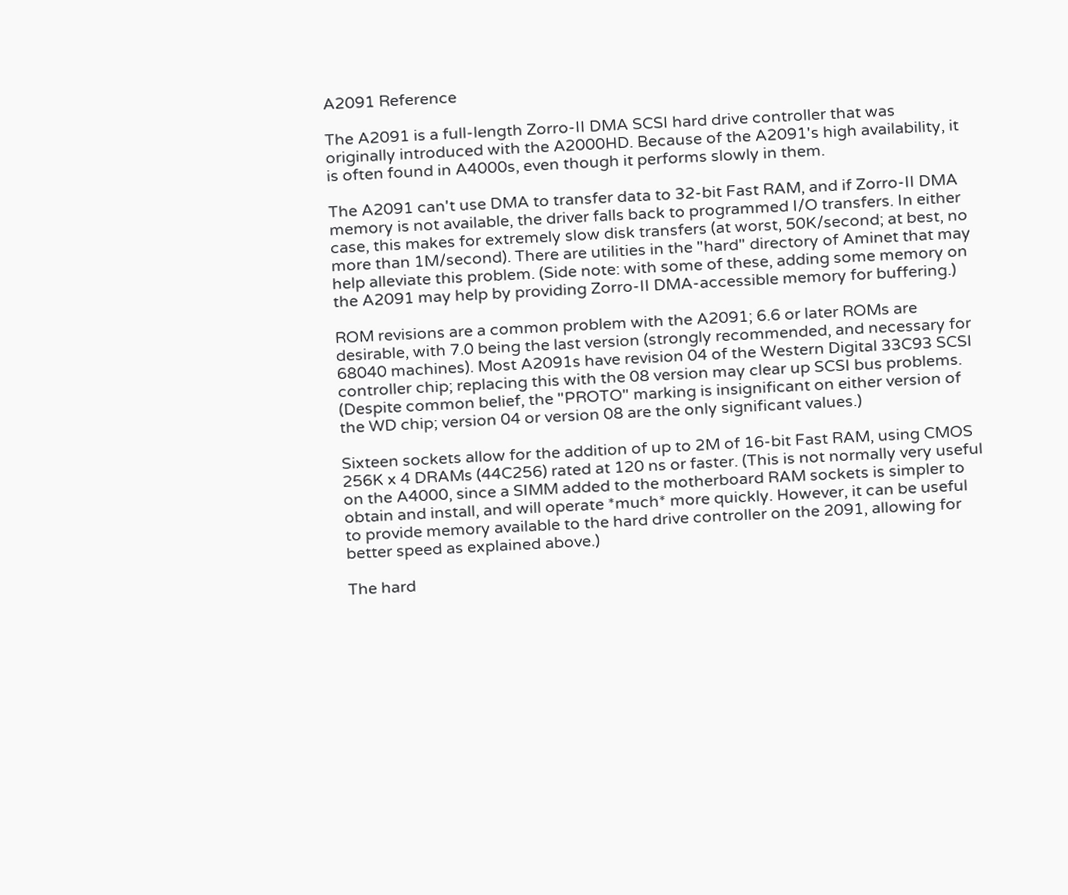A2091 Reference

The A2091 is a full-length Zorro-II DMA SCSI hard drive controller that was originally introduced with the A2000HD. Because of the A2091's high availability, it is often found in A4000s, even though it performs slowly in them.

The A2091 can't use DMA to transfer data to 32-bit Fast RAM, and if Zorro-II DMA memory is not available, the driver falls back to programmed I/O transfers. In either case, this makes for extremely slow disk transfers (at worst, 50K/second; at best, no more than 1M/second). There are utilities in the "hard" directory of Aminet that may help alleviate this problem. (Side note: with some of these, adding some memory on the A2091 may help by providing Zorro-II DMA-accessible memory for buffering.)

ROM revisions are a common problem with the A2091; 6.6 or later ROMs are desirable, with 7.0 being the last version (strongly recommended, and necessary for 68040 machines). Most A2091s have revision 04 of the Western Digital 33C93 SCSI controller chip; replacing this with the 08 version may clear up SCSI bus problems. (Despite common belief, the "PROTO" marking is insignificant on either version of the WD chip; version 04 or version 08 are the only significant values.)

Sixteen sockets allow for the addition of up to 2M of 16-bit Fast RAM, using CMOS 256K x 4 DRAMs (44C256) rated at 120 ns or faster. (This is not normally very useful on the A4000, since a SIMM added to the motherboard RAM sockets is simpler to obtain and install, and will operate *much* more quickly. However, it can be useful to provide memory available to the hard drive controller on the 2091, allowing for better speed as explained above.)

The hard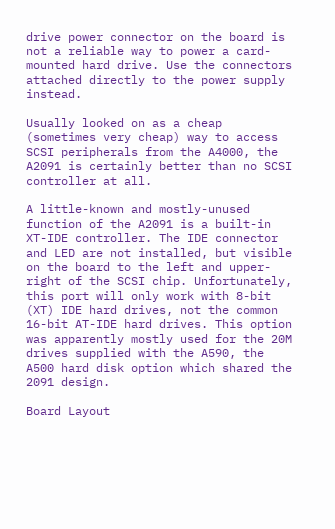drive power connector on the board is not a reliable way to power a card-mounted hard drive. Use the connectors attached directly to the power supply instead.

Usually looked on as a cheap (sometimes very cheap) way to access SCSI peripherals from the A4000, the A2091 is certainly better than no SCSI controller at all.

A little-known and mostly-unused function of the A2091 is a built-in XT-IDE controller. The IDE connector and LED are not installed, but visible on the board to the left and upper-right of the SCSI chip. Unfortunately, this port will only work with 8-bit (XT) IDE hard drives, not the common 16-bit AT-IDE hard drives. This option was apparently mostly used for the 20M drives supplied with the A590, the A500 hard disk option which shared the 2091 design.

Board Layout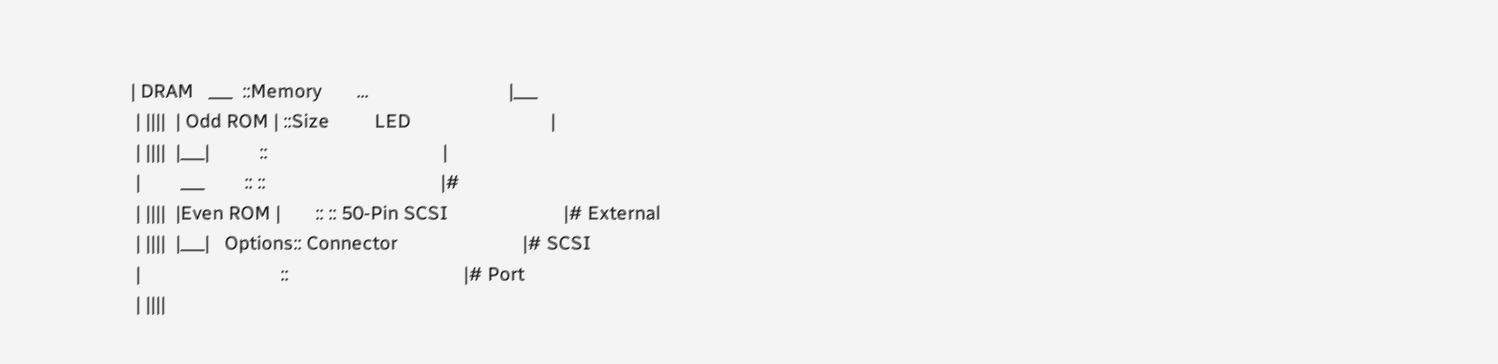| DRAM   ___  ::Memory       ...                            |___
 | ||||  | Odd ROM | ::Size         LED                            |
 | ||||  |___|          ::                                   |
 |        ___        :: ::                                   |#
 | ||||  |Even ROM |       :: :: 50-Pin SCSI                       |# External
 | ||||  |___|   Options:: Connector                         |# SCSI
 |                            ::                                   |# Port
 | ||||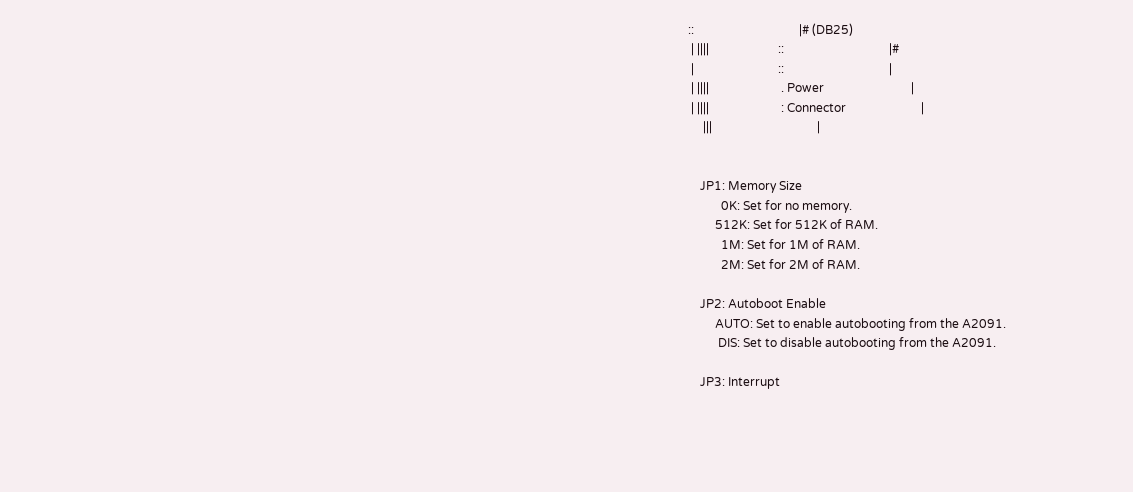::                                   |# (DB25)
 | ||||                       ::                                   |#
 |                            ::                                   |
 | ||||                        . Power                             |
 | ||||                        : Connector                         |
     |||                                   |


    JP1: Memory Size
           0K: Set for no memory.
         512K: Set for 512K of RAM.
           1M: Set for 1M of RAM.
           2M: Set for 2M of RAM.

    JP2: Autoboot Enable
         AUTO: Set to enable autobooting from the A2091.
          DIS: Set to disable autobooting from the A2091.

    JP3: Interrupt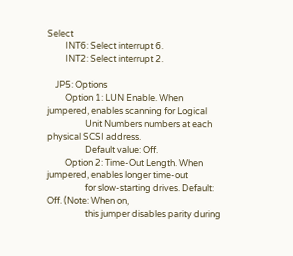Select
         INT6: Select interrupt 6.
         INT2: Select interrupt 2.

    JP5: Options
         Option 1: LUN Enable. When jumpered, enables scanning for Logical
                   Unit Numbers numbers at each physical SCSI address.
                   Default value: Off.
         Option 2: Time-Out Length. When jumpered, enables longer time-out
                   for slow-starting drives. Default: Off. (Note: When on,
                   this jumper disables parity during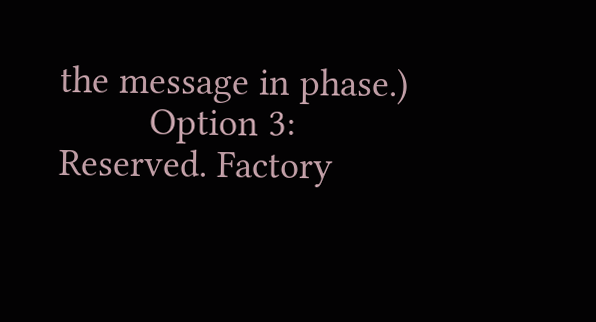the message in phase.)
         Option 3: Reserved. Factory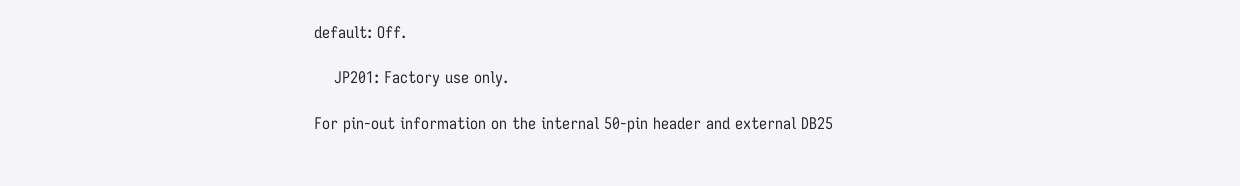default: Off.

    JP201: Factory use only.

For pin-out information on the internal 50-pin header and external DB25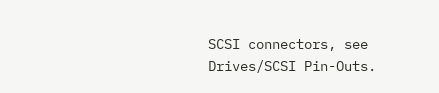SCSI connectors, see Drives/SCSI Pin-Outs.